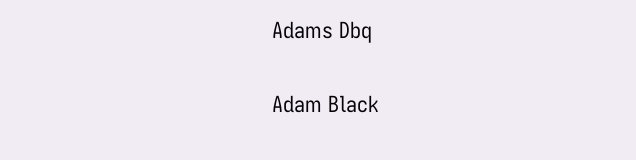Adams Dbq

Adam Black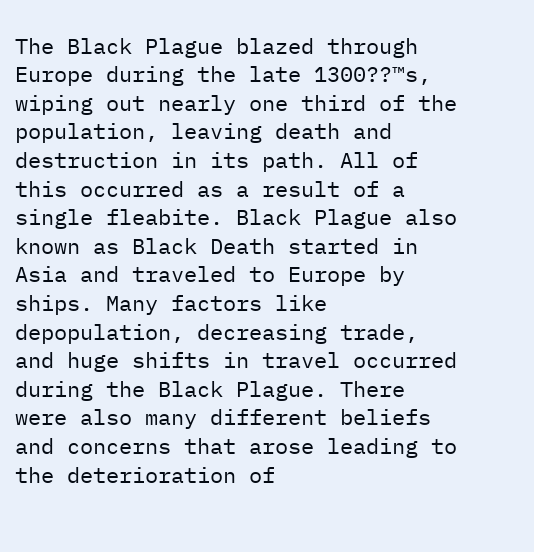The Black Plague blazed through Europe during the late 1300??™s, wiping out nearly one third of the population, leaving death and destruction in its path. All of this occurred as a result of a single fleabite. Black Plague also known as Black Death started in Asia and traveled to Europe by ships. Many factors like depopulation, decreasing trade, and huge shifts in travel occurred during the Black Plague. There were also many different beliefs and concerns that arose leading to the deterioration of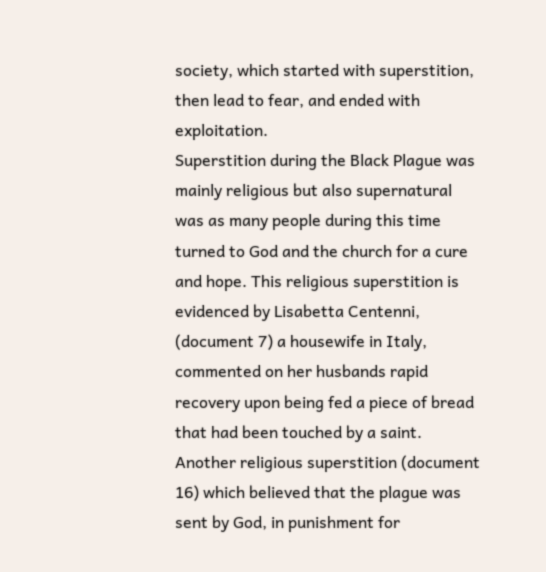society, which started with superstition, then lead to fear, and ended with exploitation.
Superstition during the Black Plague was mainly religious but also supernatural was as many people during this time turned to God and the church for a cure and hope. This religious superstition is evidenced by Lisabetta Centenni, (document 7) a housewife in Italy, commented on her husbands rapid recovery upon being fed a piece of bread that had been touched by a saint. Another religious superstition (document 16) which believed that the plague was sent by God, in punishment for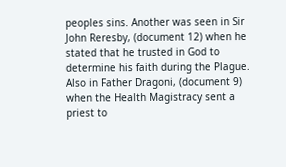peoples sins. Another was seen in Sir John Reresby, (document 12) when he stated that he trusted in God to determine his faith during the Plague. Also in Father Dragoni, (document 9) when the Health Magistracy sent a priest to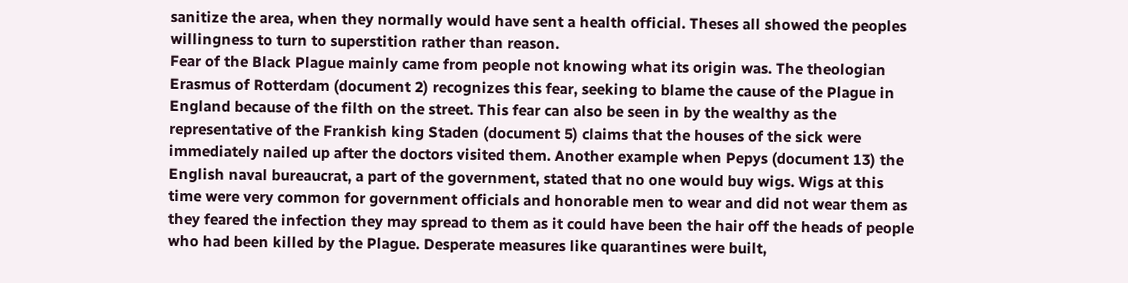sanitize the area, when they normally would have sent a health official. Theses all showed the peoples willingness to turn to superstition rather than reason.
Fear of the Black Plague mainly came from people not knowing what its origin was. The theologian Erasmus of Rotterdam (document 2) recognizes this fear, seeking to blame the cause of the Plague in England because of the filth on the street. This fear can also be seen in by the wealthy as the representative of the Frankish king Staden (document 5) claims that the houses of the sick were immediately nailed up after the doctors visited them. Another example when Pepys (document 13) the English naval bureaucrat, a part of the government, stated that no one would buy wigs. Wigs at this time were very common for government officials and honorable men to wear and did not wear them as they feared the infection they may spread to them as it could have been the hair off the heads of people who had been killed by the Plague. Desperate measures like quarantines were built,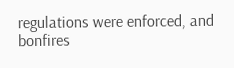regulations were enforced, and bonfires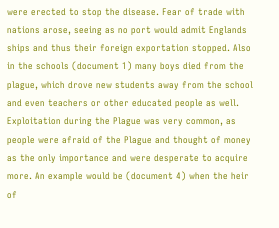were erected to stop the disease. Fear of trade with nations arose, seeing as no port would admit Englands ships and thus their foreign exportation stopped. Also in the schools (document 1) many boys died from the plague, which drove new students away from the school and even teachers or other educated people as well.
Exploitation during the Plague was very common, as people were afraid of the Plague and thought of money as the only importance and were desperate to acquire more. An example would be (document 4) when the heir of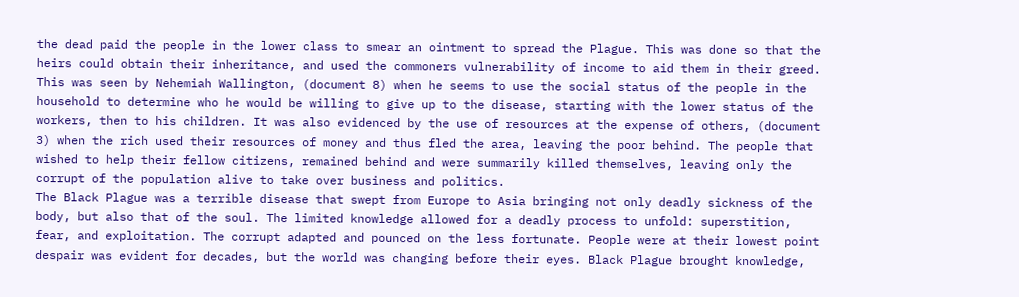the dead paid the people in the lower class to smear an ointment to spread the Plague. This was done so that the heirs could obtain their inheritance, and used the commoners vulnerability of income to aid them in their greed. This was seen by Nehemiah Wallington, (document 8) when he seems to use the social status of the people in the household to determine who he would be willing to give up to the disease, starting with the lower status of the workers, then to his children. It was also evidenced by the use of resources at the expense of others, (document 3) when the rich used their resources of money and thus fled the area, leaving the poor behind. The people that wished to help their fellow citizens, remained behind and were summarily killed themselves, leaving only the corrupt of the population alive to take over business and politics.
The Black Plague was a terrible disease that swept from Europe to Asia bringing not only deadly sickness of the body, but also that of the soul. The limited knowledge allowed for a deadly process to unfold: superstition, fear, and exploitation. The corrupt adapted and pounced on the less fortunate. People were at their lowest point despair was evident for decades, but the world was changing before their eyes. Black Plague brought knowledge,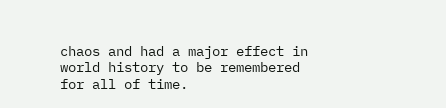chaos and had a major effect in world history to be remembered for all of time.